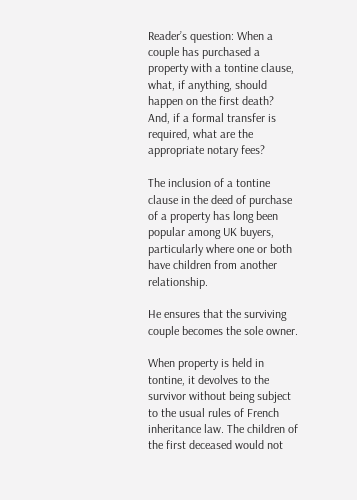Reader’s question: When a couple has purchased a property with a tontine clause, what, if anything, should happen on the first death? And, if a formal transfer is required, what are the appropriate notary fees?

The inclusion of a tontine clause in the deed of purchase of a property has long been popular among UK buyers, particularly where one or both have children from another relationship.

He ensures that the surviving couple becomes the sole owner.

When property is held in tontine, it devolves to the survivor without being subject to the usual rules of French inheritance law. The children of the first deceased would not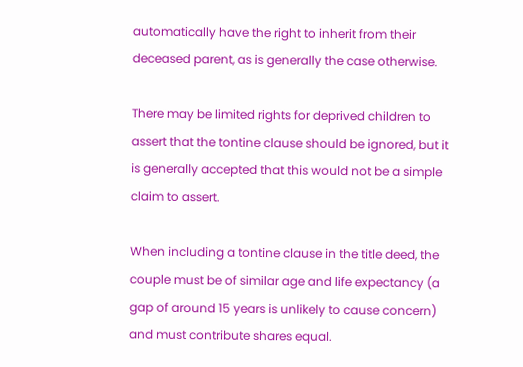automatically have the right to inherit from their deceased parent, as is generally the case otherwise.

There may be limited rights for deprived children to assert that the tontine clause should be ignored, but it is generally accepted that this would not be a simple claim to assert.

When including a tontine clause in the title deed, the couple must be of similar age and life expectancy (a gap of around 15 years is unlikely to cause concern) and must contribute shares equal.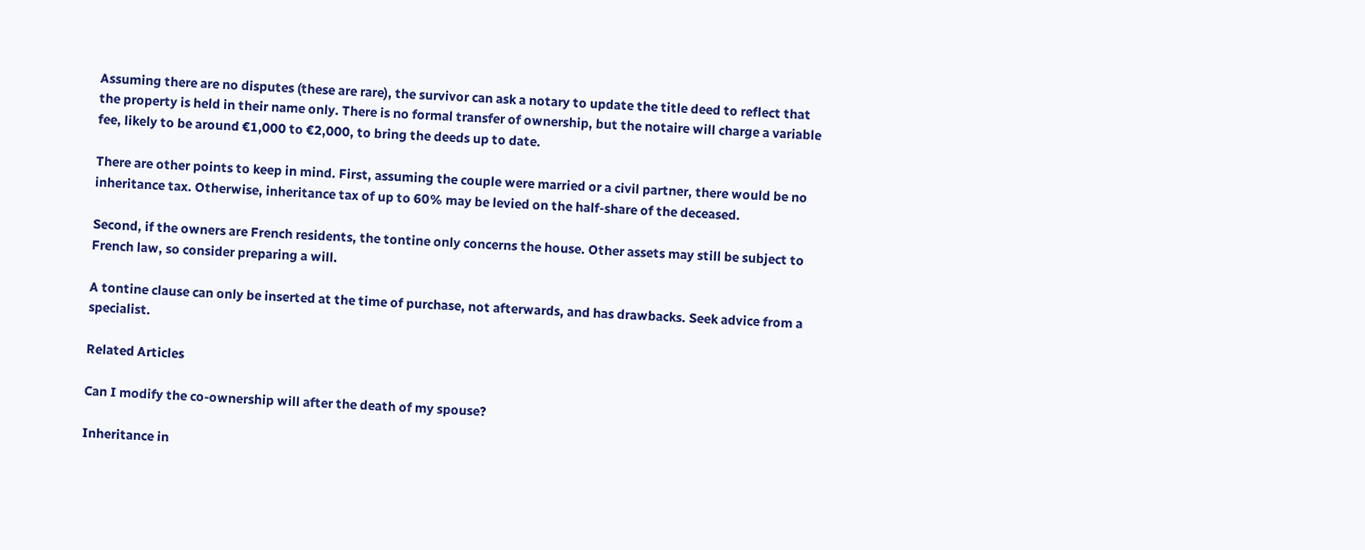Assuming there are no disputes (these are rare), the survivor can ask a notary to update the title deed to reflect that the property is held in their name only. There is no formal transfer of ownership, but the notaire will charge a variable fee, likely to be around €1,000 to €2,000, to bring the deeds up to date.

There are other points to keep in mind. First, assuming the couple were married or a civil partner, there would be no inheritance tax. Otherwise, inheritance tax of up to 60% may be levied on the half-share of the deceased.

Second, if the owners are French residents, the tontine only concerns the house. Other assets may still be subject to French law, so consider preparing a will.

A tontine clause can only be inserted at the time of purchase, not afterwards, and has drawbacks. Seek advice from a specialist.

Related Articles

Can I modify the co-ownership will after the death of my spouse?

Inheritance in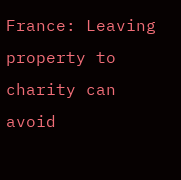France: Leaving property to charity can avoid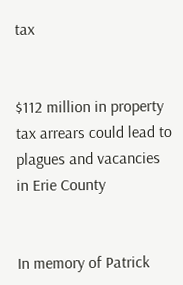tax


$112 million in property tax arrears could lead to plagues and vacancies in Erie County


In memory of Patrick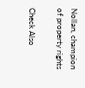Nollan, champion of property rights

Check Also